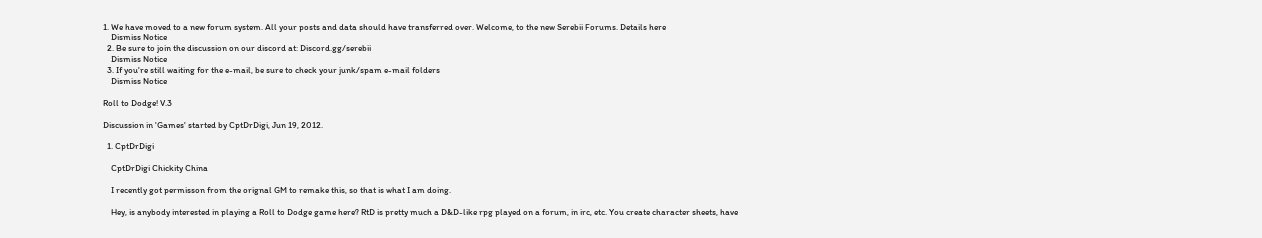1. We have moved to a new forum system. All your posts and data should have transferred over. Welcome, to the new Serebii Forums. Details here
    Dismiss Notice
  2. Be sure to join the discussion on our discord at: Discord.gg/serebii
    Dismiss Notice
  3. If you're still waiting for the e-mail, be sure to check your junk/spam e-mail folders
    Dismiss Notice

Roll to Dodge! V.3

Discussion in 'Games' started by CptDrDigi, Jun 19, 2012.

  1. CptDrDigi

    CptDrDigi Chickity China

    I recently got permisson from the orignal GM to remake this, so that is what I am doing.

    Hey, is anybody interested in playing a Roll to Dodge game here? RtD is pretty much a D&D-like rpg played on a forum, in irc, etc. You create character sheets, have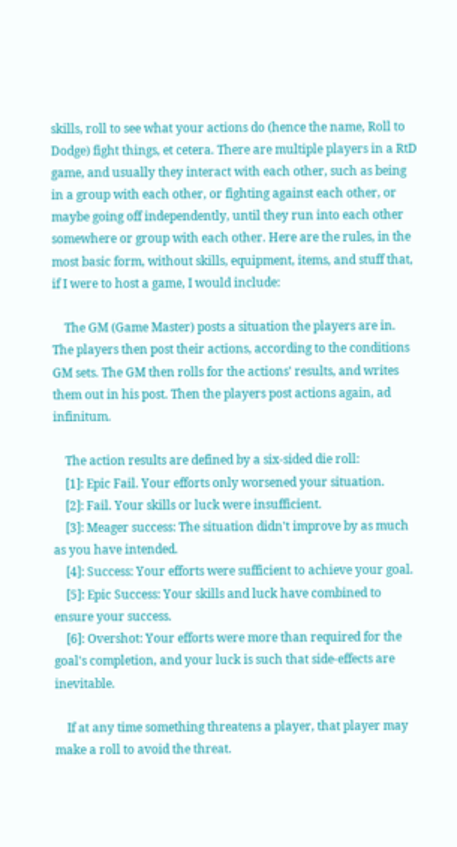skills, roll to see what your actions do (hence the name, Roll to Dodge) fight things, et cetera. There are multiple players in a RtD game, and usually they interact with each other, such as being in a group with each other, or fighting against each other, or maybe going off independently, until they run into each other somewhere or group with each other. Here are the rules, in the most basic form, without skills, equipment, items, and stuff that, if I were to host a game, I would include:

    The GM (Game Master) posts a situation the players are in. The players then post their actions, according to the conditions GM sets. The GM then rolls for the actions' results, and writes them out in his post. Then the players post actions again, ad infinitum.

    The action results are defined by a six-sided die roll:
    [1]: Epic Fail. Your efforts only worsened your situation.
    [2]: Fail. Your skills or luck were insufficient.
    [3]: Meager success: The situation didn't improve by as much as you have intended.
    [4]: Success: Your efforts were sufficient to achieve your goal.
    [5]: Epic Success: Your skills and luck have combined to ensure your success.
    [6]: Overshot: Your efforts were more than required for the goal's completion, and your luck is such that side-effects are inevitable.

    If at any time something threatens a player, that player may make a roll to avoid the threat.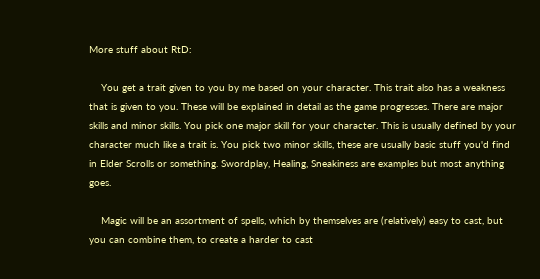More stuff about RtD:

    You get a trait given to you by me based on your character. This trait also has a weakness that is given to you. These will be explained in detail as the game progresses. There are major skills and minor skills. You pick one major skill for your character. This is usually defined by your character much like a trait is. You pick two minor skills, these are usually basic stuff you'd find in Elder Scrolls or something. Swordplay, Healing, Sneakiness are examples but most anything goes.

    Magic will be an assortment of spells, which by themselves are (relatively) easy to cast, but you can combine them, to create a harder to cast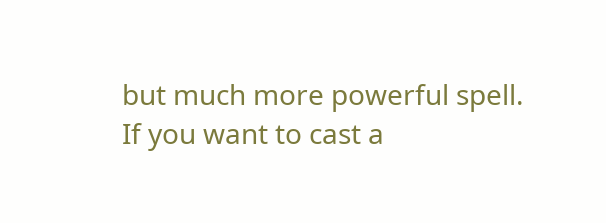but much more powerful spell. If you want to cast a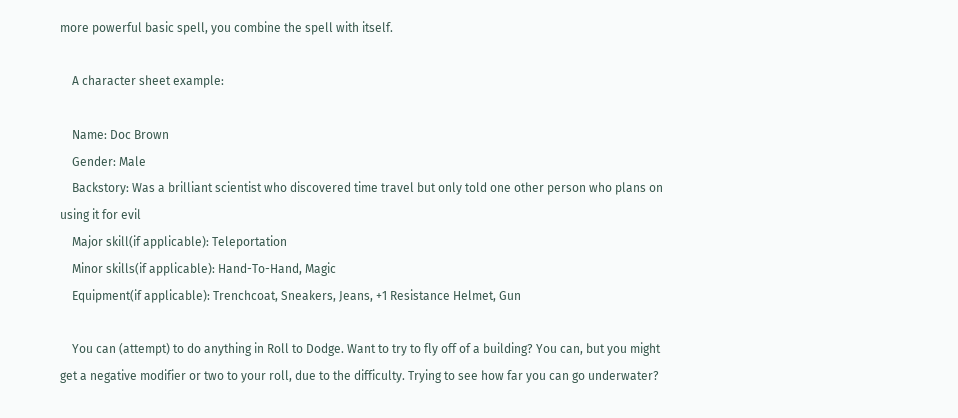more powerful basic spell, you combine the spell with itself.

    A character sheet example:

    Name: Doc Brown
    Gender: Male
    Backstory: Was a brilliant scientist who discovered time travel but only told one other person who plans on using it for evil
    Major skill(if applicable): Teleportation
    Minor skills(if applicable): Hand-To-Hand, Magic
    Equipment(if applicable): Trenchcoat, Sneakers, Jeans, +1 Resistance Helmet, Gun

    You can (attempt) to do anything in Roll to Dodge. Want to try to fly off of a building? You can, but you might get a negative modifier or two to your roll, due to the difficulty. Trying to see how far you can go underwater?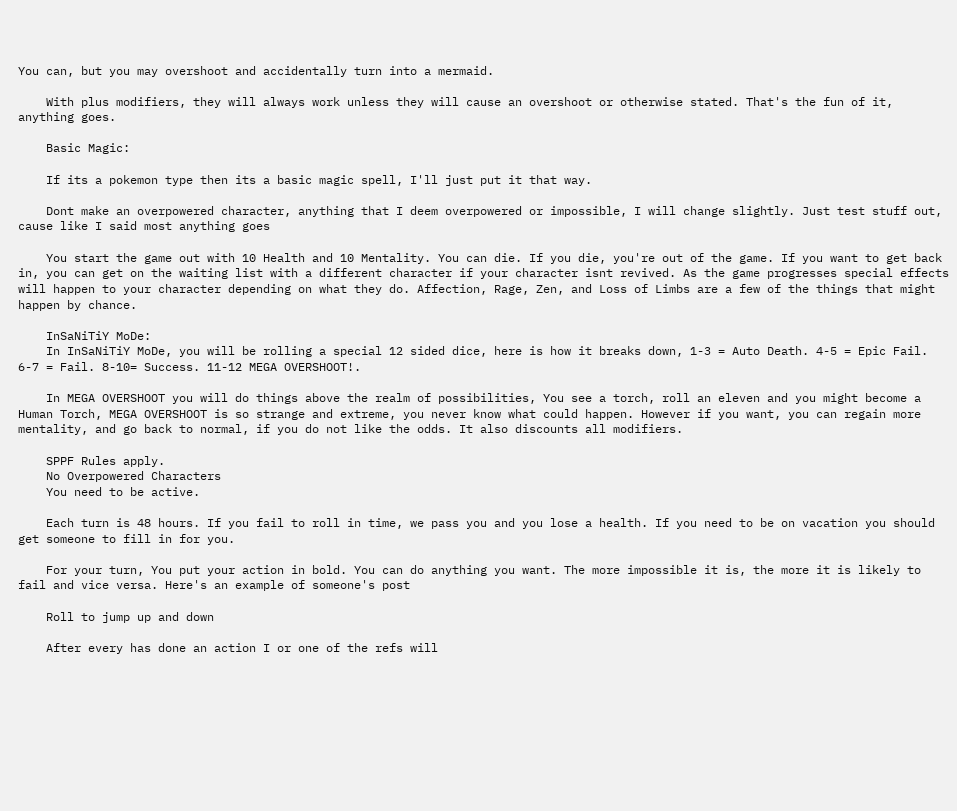You can, but you may overshoot and accidentally turn into a mermaid.

    With plus modifiers, they will always work unless they will cause an overshoot or otherwise stated. That's the fun of it, anything goes.

    Basic Magic:

    If its a pokemon type then its a basic magic spell, I'll just put it that way.

    Dont make an overpowered character, anything that I deem overpowered or impossible, I will change slightly. Just test stuff out, cause like I said most anything goes

    You start the game out with 10 Health and 10 Mentality. You can die. If you die, you're out of the game. If you want to get back in, you can get on the waiting list with a different character if your character isnt revived. As the game progresses special effects will happen to your character depending on what they do. Affection, Rage, Zen, and Loss of Limbs are a few of the things that might happen by chance.

    InSaNiTiY MoDe:
    In InSaNiTiY MoDe, you will be rolling a special 12 sided dice, here is how it breaks down, 1-3 = Auto Death. 4-5 = Epic Fail. 6-7 = Fail. 8-10= Success. 11-12 MEGA OVERSHOOT!.

    In MEGA OVERSHOOT you will do things above the realm of possibilities, You see a torch, roll an eleven and you might become a Human Torch, MEGA OVERSHOOT is so strange and extreme, you never know what could happen. However if you want, you can regain more mentality, and go back to normal, if you do not like the odds. It also discounts all modifiers.

    SPPF Rules apply.
    No Overpowered Characters
    You need to be active.

    Each turn is 48 hours. If you fail to roll in time, we pass you and you lose a health. If you need to be on vacation you should get someone to fill in for you.

    For your turn, You put your action in bold. You can do anything you want. The more impossible it is, the more it is likely to fail and vice versa. Here's an example of someone's post

    Roll to jump up and down

    After every has done an action I or one of the refs will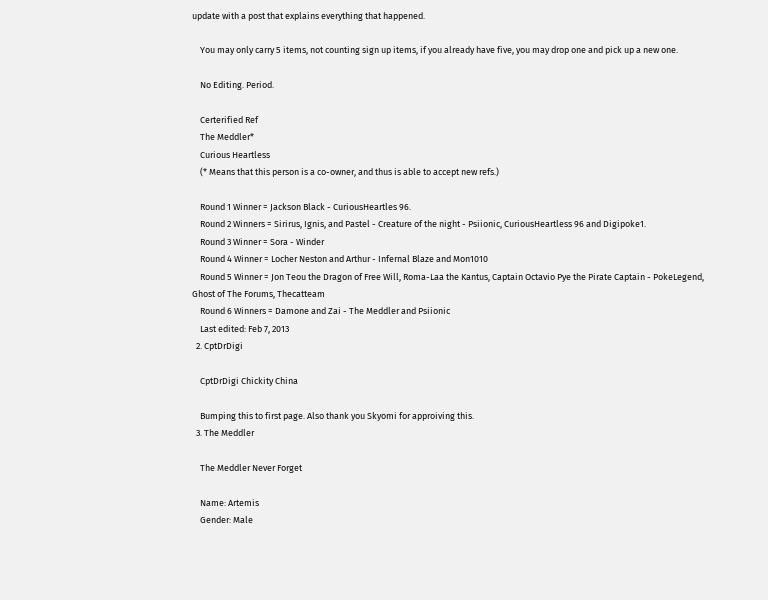update with a post that explains everything that happened.

    You may only carry 5 items, not counting sign up items, if you already have five, you may drop one and pick up a new one.

    No Editing. Period.

    Certerified Ref
    The Meddler*
    Curious Heartless
    (* Means that this person is a co-owner, and thus is able to accept new refs.)

    Round 1 Winner = Jackson Black - CuriousHeartles 96.
    Round 2 Winners = Sirirus, Ignis, and Pastel - Creature of the night - Psiionic, CuriousHeartless 96 and Digipoke1.
    Round 3 Winner = Sora - Winder
    Round 4 Winner = Locher Neston and Arthur - Infernal Blaze and Mon1010
    Round 5 Winner = Jon Teou the Dragon of Free Will, Roma-Laa the Kantus, Captain Octavio Pye the Pirate Captain - PokeLegend, Ghost of The Forums, Thecatteam
    Round 6 Winners = Damone and Zai - The Meddler and Psiionic
    Last edited: Feb 7, 2013
  2. CptDrDigi

    CptDrDigi Chickity China

    Bumping this to first page. Also thank you Skyomi for approiving this.
  3. The Meddler

    The Meddler Never Forget

    Name: Artemis
    Gender: Male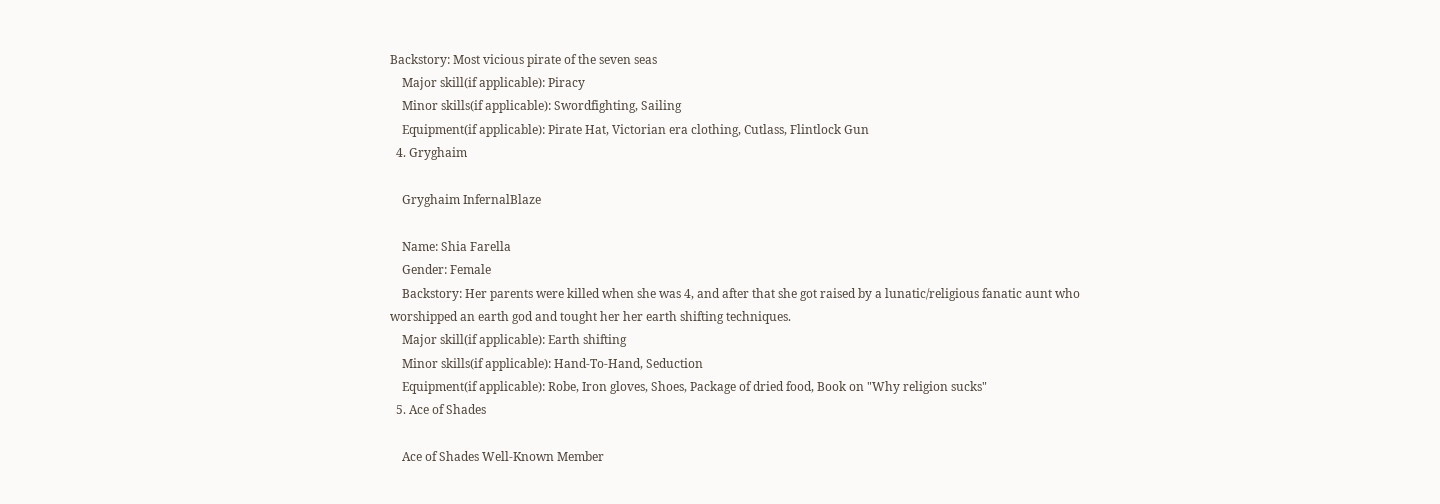Backstory: Most vicious pirate of the seven seas
    Major skill(if applicable): Piracy
    Minor skills(if applicable): Swordfighting, Sailing
    Equipment(if applicable): Pirate Hat, Victorian era clothing, Cutlass, Flintlock Gun
  4. Gryghaim

    Gryghaim InfernalBlaze

    Name: Shia Farella
    Gender: Female
    Backstory: Her parents were killed when she was 4, and after that she got raised by a lunatic/religious fanatic aunt who worshipped an earth god and tought her her earth shifting techniques.
    Major skill(if applicable): Earth shifting
    Minor skills(if applicable): Hand-To-Hand, Seduction
    Equipment(if applicable): Robe, Iron gloves, Shoes, Package of dried food, Book on "Why religion sucks"
  5. Ace of Shades

    Ace of Shades Well-Known Member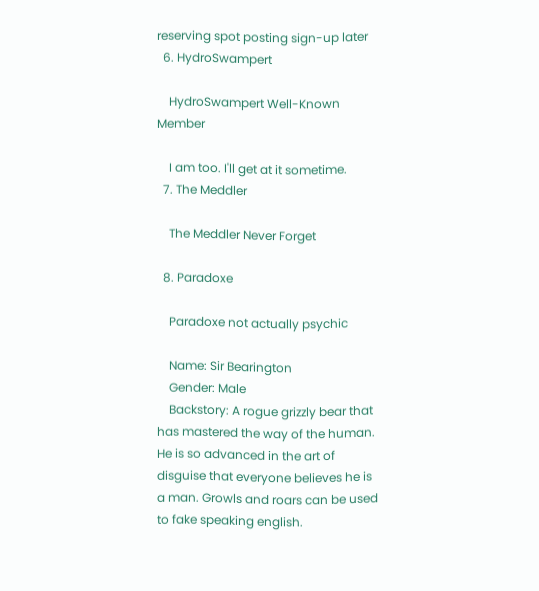reserving spot posting sign-up later
  6. HydroSwampert

    HydroSwampert Well-Known Member

    I am too. I'll get at it sometime.
  7. The Meddler

    The Meddler Never Forget

  8. Paradoxe

    Paradoxe not actually psychic

    Name: Sir Bearington
    Gender: Male
    Backstory: A rogue grizzly bear that has mastered the way of the human. He is so advanced in the art of disguise that everyone believes he is a man. Growls and roars can be used to fake speaking english.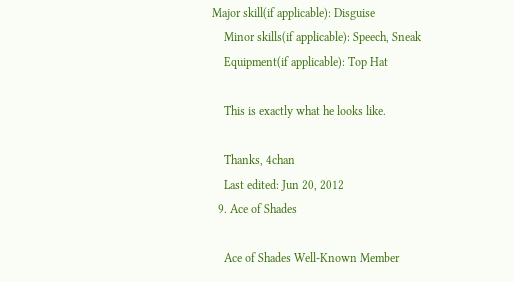Major skill(if applicable): Disguise
    Minor skills(if applicable): Speech, Sneak
    Equipment(if applicable): Top Hat

    This is exactly what he looks like.

    Thanks, 4chan
    Last edited: Jun 20, 2012
  9. Ace of Shades

    Ace of Shades Well-Known Member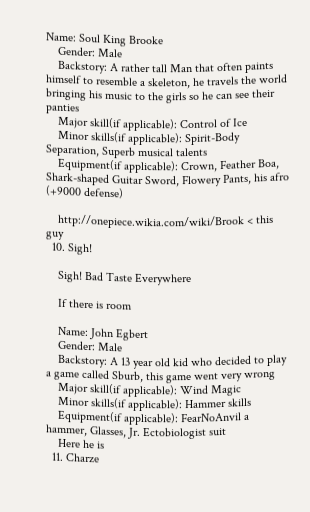Name: Soul King Brooke
    Gender: Male
    Backstory: A rather tall Man that often paints himself to resemble a skeleton, he travels the world bringing his music to the girls so he can see their panties
    Major skill(if applicable): Control of Ice
    Minor skills(if applicable): Spirit-Body Separation, Superb musical talents
    Equipment(if applicable): Crown, Feather Boa, Shark-shaped Guitar Sword, Flowery Pants, his afro (+9000 defense)

    http://onepiece.wikia.com/wiki/Brook < this guy
  10. Sigh!

    Sigh! Bad Taste Everywhere

    If there is room

    Name: John Egbert
    Gender: Male
    Backstory: A 13 year old kid who decided to play a game called Sburb, this game went very wrong
    Major skill(if applicable): Wind Magic
    Minor skills(if applicable): Hammer skills
    Equipment(if applicable): FearNoAnvil a hammer, Glasses, Jr. Ectobiologist suit
    Here he is
  11. Charze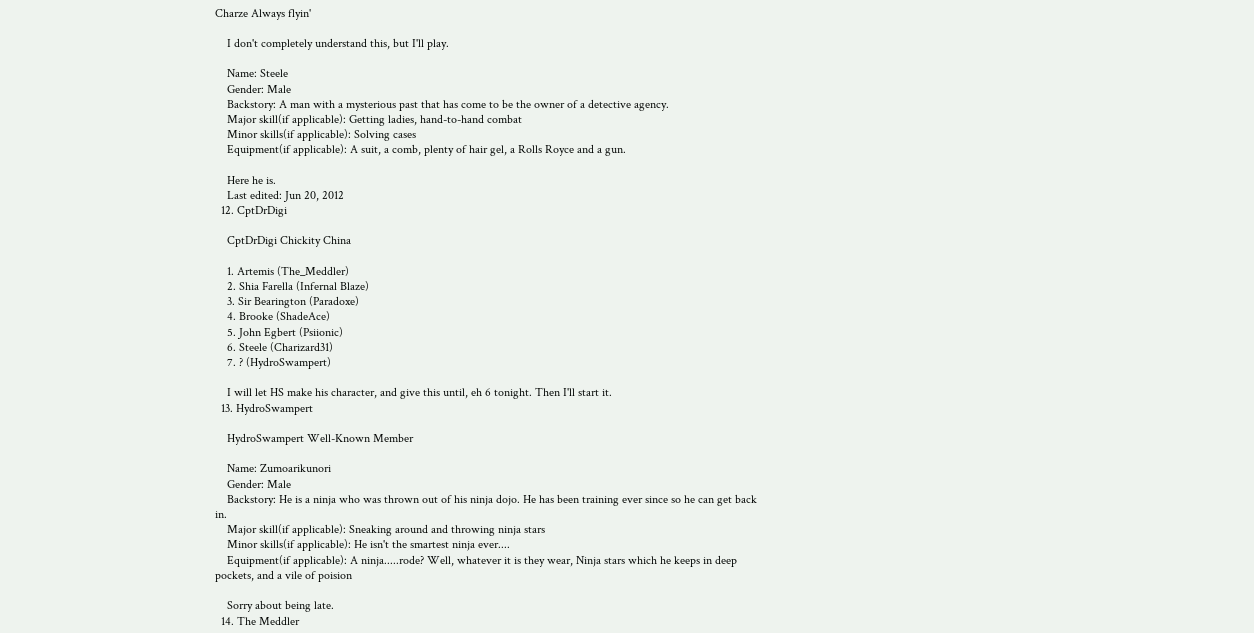Charze Always flyin'

    I don't completely understand this, but I'll play.

    Name: Steele
    Gender: Male
    Backstory: A man with a mysterious past that has come to be the owner of a detective agency.
    Major skill(if applicable): Getting ladies, hand-to-hand combat
    Minor skills(if applicable): Solving cases
    Equipment(if applicable): A suit, a comb, plenty of hair gel, a Rolls Royce and a gun.

    Here he is.
    Last edited: Jun 20, 2012
  12. CptDrDigi

    CptDrDigi Chickity China

    1. Artemis (The_Meddler)
    2. Shia Farella (Infernal Blaze)
    3. Sir Bearington (Paradoxe)
    4. Brooke (ShadeAce)
    5. John Egbert (Psiionic)
    6. Steele (Charizard31)
    7. ? (HydroSwampert)

    I will let HS make his character, and give this until, eh 6 tonight. Then I'll start it.
  13. HydroSwampert

    HydroSwampert Well-Known Member

    Name: Zumoarikunori
    Gender: Male
    Backstory: He is a ninja who was thrown out of his ninja dojo. He has been training ever since so he can get back in.
    Major skill(if applicable): Sneaking around and throwing ninja stars
    Minor skills(if applicable): He isn't the smartest ninja ever....
    Equipment(if applicable): A ninja.....rode? Well, whatever it is they wear, Ninja stars which he keeps in deep pockets, and a vile of poision

    Sorry about being late.
  14. The Meddler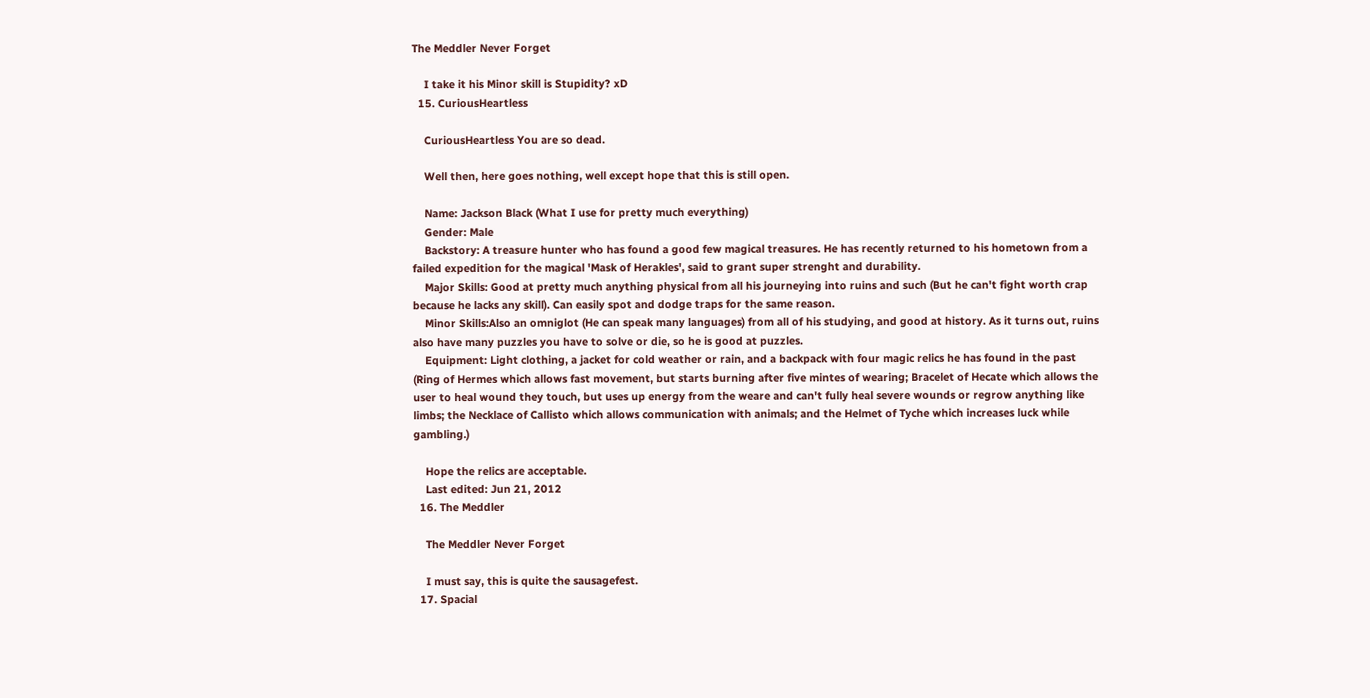The Meddler Never Forget

    I take it his Minor skill is Stupidity? xD
  15. CuriousHeartless

    CuriousHeartless You are so dead.

    Well then, here goes nothing, well except hope that this is still open.

    Name: Jackson Black (What I use for pretty much everything)
    Gender: Male
    Backstory: A treasure hunter who has found a good few magical treasures. He has recently returned to his hometown from a failed expedition for the magical 'Mask of Herakles', said to grant super strenght and durability.
    Major Skills: Good at pretty much anything physical from all his journeying into ruins and such (But he can't fight worth crap because he lacks any skill). Can easily spot and dodge traps for the same reason.
    Minor Skills:Also an omniglot (He can speak many languages) from all of his studying, and good at history. As it turns out, ruins also have many puzzles you have to solve or die, so he is good at puzzles.
    Equipment: Light clothing, a jacket for cold weather or rain, and a backpack with four magic relics he has found in the past (Ring of Hermes which allows fast movement, but starts burning after five mintes of wearing; Bracelet of Hecate which allows the user to heal wound they touch, but uses up energy from the weare and can't fully heal severe wounds or regrow anything like limbs; the Necklace of Callisto which allows communication with animals; and the Helmet of Tyche which increases luck while gambling.)

    Hope the relics are acceptable.
    Last edited: Jun 21, 2012
  16. The Meddler

    The Meddler Never Forget

    I must say, this is quite the sausagefest.
  17. Spacial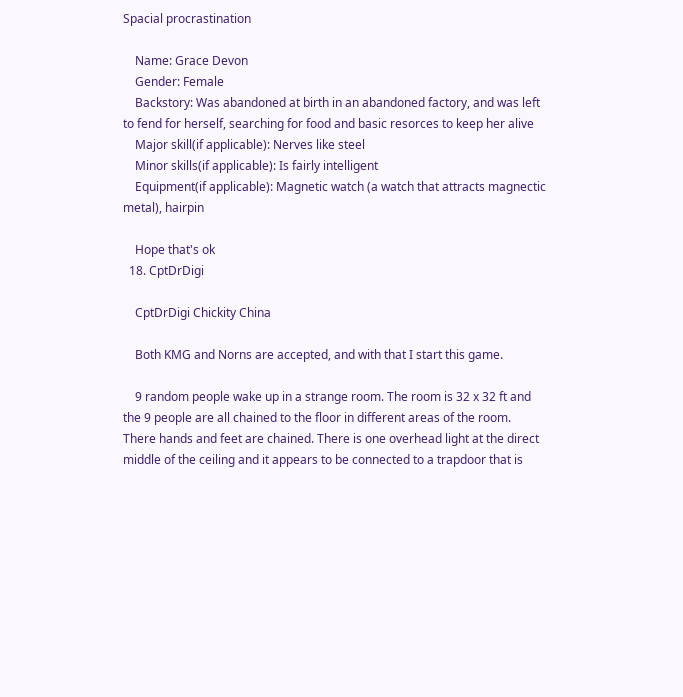Spacial procrastination

    Name: Grace Devon
    Gender: Female
    Backstory: Was abandoned at birth in an abandoned factory, and was left to fend for herself, searching for food and basic resorces to keep her alive
    Major skill(if applicable): Nerves like steel
    Minor skills(if applicable): Is fairly intelligent
    Equipment(if applicable): Magnetic watch (a watch that attracts magnectic metal), hairpin

    Hope that's ok
  18. CptDrDigi

    CptDrDigi Chickity China

    Both KMG and Norns are accepted, and with that I start this game.

    9 random people wake up in a strange room. The room is 32 x 32 ft and the 9 people are all chained to the floor in different areas of the room. There hands and feet are chained. There is one overhead light at the direct middle of the ceiling and it appears to be connected to a trapdoor that is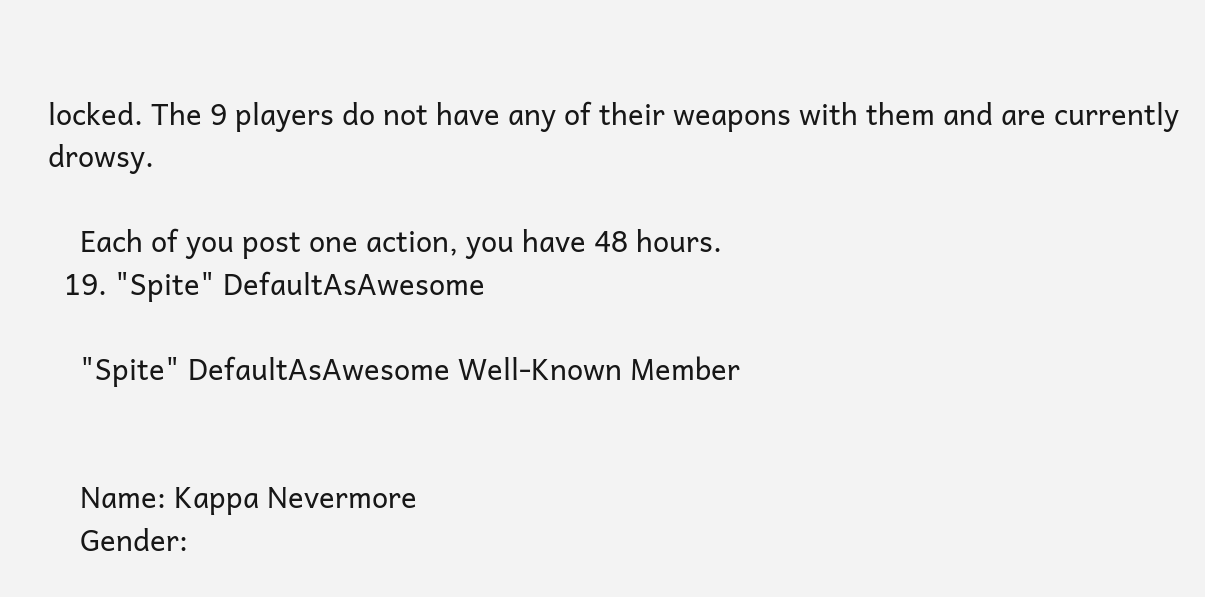locked. The 9 players do not have any of their weapons with them and are currently drowsy.

    Each of you post one action, you have 48 hours.
  19. "Spite" DefaultAsAwesome

    "Spite" DefaultAsAwesome Well-Known Member


    Name: Kappa Nevermore
    Gender: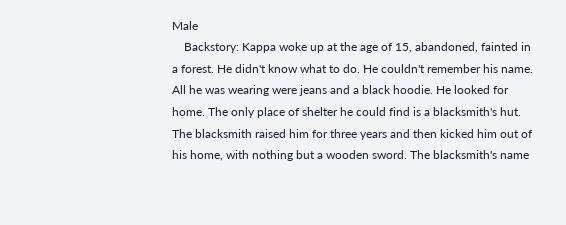Male
    Backstory: Kappa woke up at the age of 15, abandoned, fainted in a forest. He didn't know what to do. He couldn't remember his name. All he was wearing were jeans and a black hoodie. He looked for home. The only place of shelter he could find is a blacksmith's hut. The blacksmith raised him for three years and then kicked him out of his home, with nothing but a wooden sword. The blacksmith's name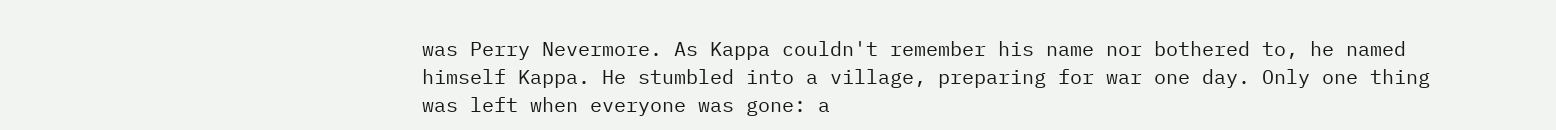was Perry Nevermore. As Kappa couldn't remember his name nor bothered to, he named himself Kappa. He stumbled into a village, preparing for war one day. Only one thing was left when everyone was gone: a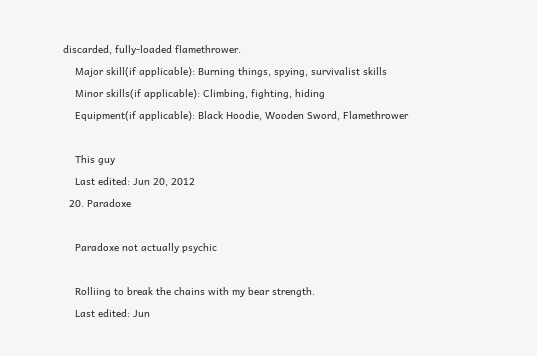discarded, fully-loaded flamethrower.
    Major skill(if applicable): Burning things, spying, survivalist skills
    Minor skills(if applicable): Climbing, fighting, hiding
    Equipment(if applicable): Black Hoodie, Wooden Sword, Flamethrower

    This guy
    Last edited: Jun 20, 2012
  20. Paradoxe

    Paradoxe not actually psychic

    Rolliing to break the chains with my bear strength.
    Last edited: Jun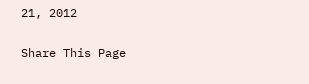21, 2012

Share This Page